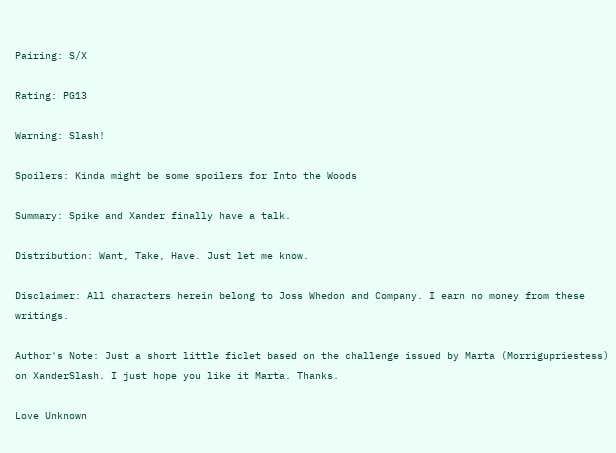Pairing: S/X

Rating: PG13

Warning: Slash!

Spoilers: Kinda might be some spoilers for Into the Woods

Summary: Spike and Xander finally have a talk.

Distribution: Want, Take, Have. Just let me know.

Disclaimer: All characters herein belong to Joss Whedon and Company. I earn no money from these writings.

Author's Note: Just a short little ficlet based on the challenge issued by Marta (Morrigupriestess) on XanderSlash. I just hope you like it Marta. Thanks.

Love Unknown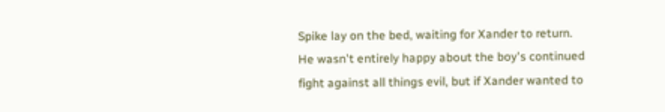Spike lay on the bed, waiting for Xander to return. He wasn't entirely happy about the boy's continued fight against all things evil, but if Xander wanted to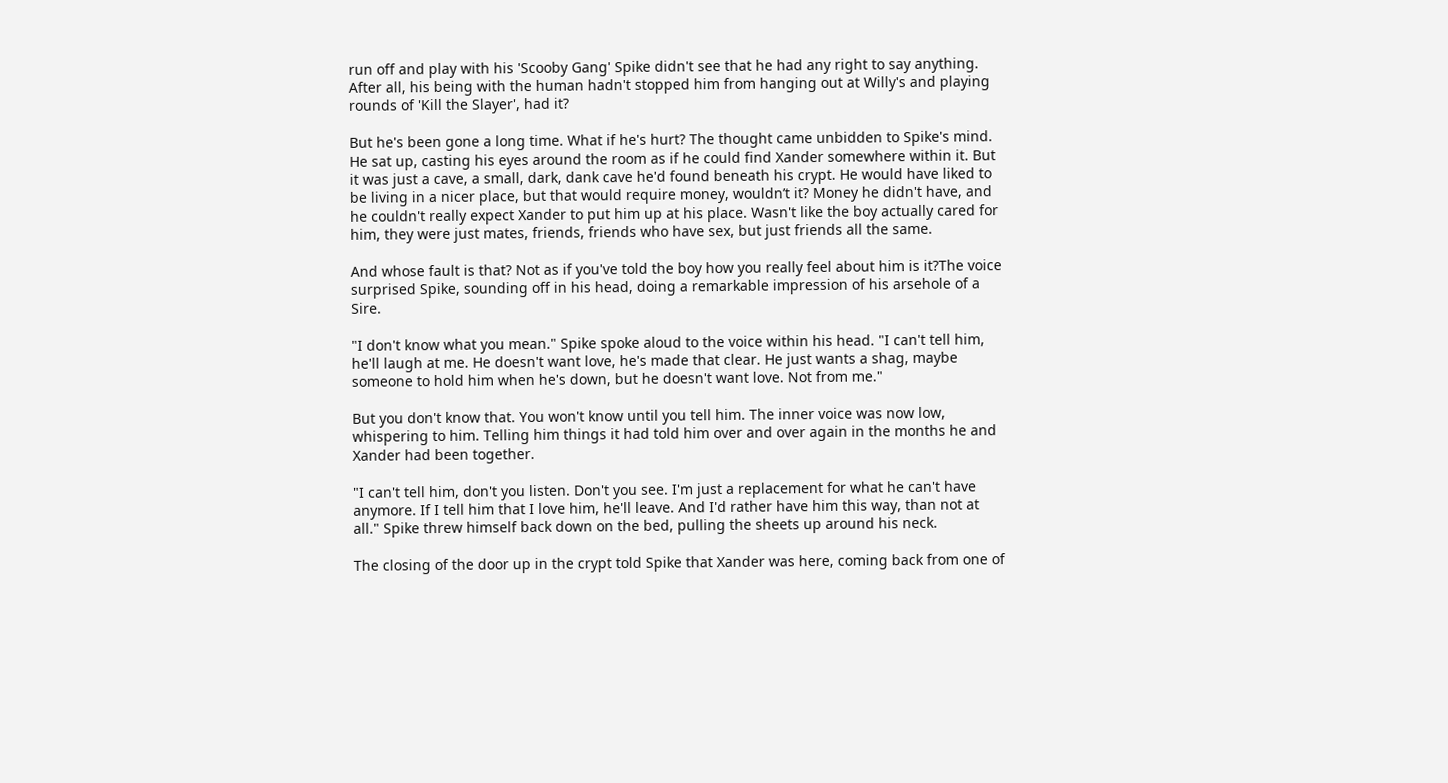run off and play with his 'Scooby Gang' Spike didn't see that he had any right to say anything. After all, his being with the human hadn't stopped him from hanging out at Willy's and playing rounds of 'Kill the Slayer', had it?

But he's been gone a long time. What if he's hurt? The thought came unbidden to Spike's mind. He sat up, casting his eyes around the room as if he could find Xander somewhere within it. But it was just a cave, a small, dark, dank cave he'd found beneath his crypt. He would have liked to be living in a nicer place, but that would require money, wouldn’t it? Money he didn't have, and he couldn't really expect Xander to put him up at his place. Wasn't like the boy actually cared for him, they were just mates, friends, friends who have sex, but just friends all the same.

And whose fault is that? Not as if you've told the boy how you really feel about him is it?The voice surprised Spike, sounding off in his head, doing a remarkable impression of his arsehole of a Sire.

"I don't know what you mean." Spike spoke aloud to the voice within his head. "I can't tell him, he'll laugh at me. He doesn't want love, he's made that clear. He just wants a shag, maybe someone to hold him when he's down, but he doesn't want love. Not from me."

But you don't know that. You won't know until you tell him. The inner voice was now low, whispering to him. Telling him things it had told him over and over again in the months he and Xander had been together.

"I can't tell him, don't you listen. Don't you see. I'm just a replacement for what he can't have anymore. If I tell him that I love him, he'll leave. And I'd rather have him this way, than not at all." Spike threw himself back down on the bed, pulling the sheets up around his neck.

The closing of the door up in the crypt told Spike that Xander was here, coming back from one of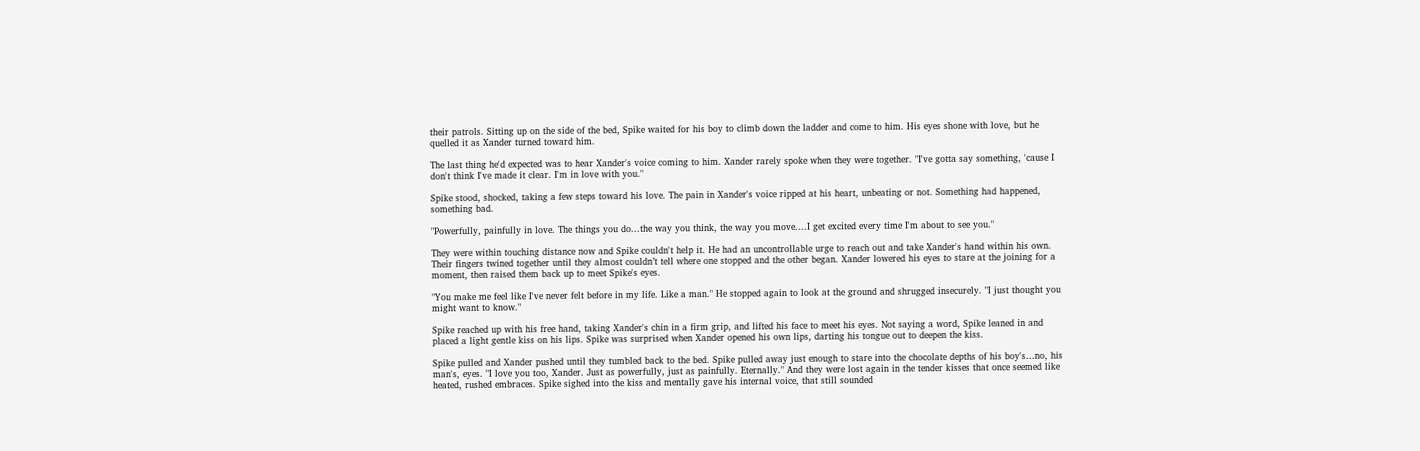their patrols. Sitting up on the side of the bed, Spike waited for his boy to climb down the ladder and come to him. His eyes shone with love, but he quelled it as Xander turned toward him.

The last thing he'd expected was to hear Xander's voice coming to him. Xander rarely spoke when they were together. "I've gotta say something, 'cause I don't think I've made it clear. I'm in love with you."

Spike stood, shocked, taking a few steps toward his love. The pain in Xander's voice ripped at his heart, unbeating or not. Something had happened, something bad.

"Powerfully, painfully in love. The things you do...the way you think, the way you move....I get excited every time I'm about to see you."

They were within touching distance now and Spike couldn't help it. He had an uncontrollable urge to reach out and take Xander's hand within his own. Their fingers twined together until they almost couldn’t tell where one stopped and the other began. Xander lowered his eyes to stare at the joining for a moment, then raised them back up to meet Spike's eyes.

"You make me feel like I've never felt before in my life. Like a man." He stopped again to look at the ground and shrugged insecurely. "I just thought you might want to know."

Spike reached up with his free hand, taking Xander's chin in a firm grip, and lifted his face to meet his eyes. Not saying a word, Spike leaned in and placed a light gentle kiss on his lips. Spike was surprised when Xander opened his own lips, darting his tongue out to deepen the kiss.

Spike pulled and Xander pushed until they tumbled back to the bed. Spike pulled away just enough to stare into the chocolate depths of his boy's…no, his man's, eyes. "I love you too, Xander. Just as powerfully, just as painfully. Eternally." And they were lost again in the tender kisses that once seemed like heated, rushed embraces. Spike sighed into the kiss and mentally gave his internal voice, that still sounded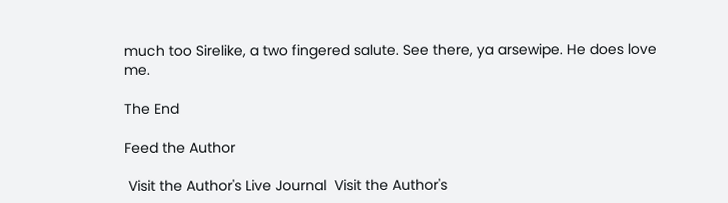much too Sirelike, a two fingered salute. See there, ya arsewipe. He does love me.

The End

Feed the Author

 Visit the Author's Live Journal  Visit the Author's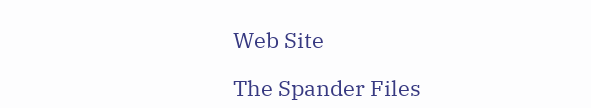Web Site

The Spander Files